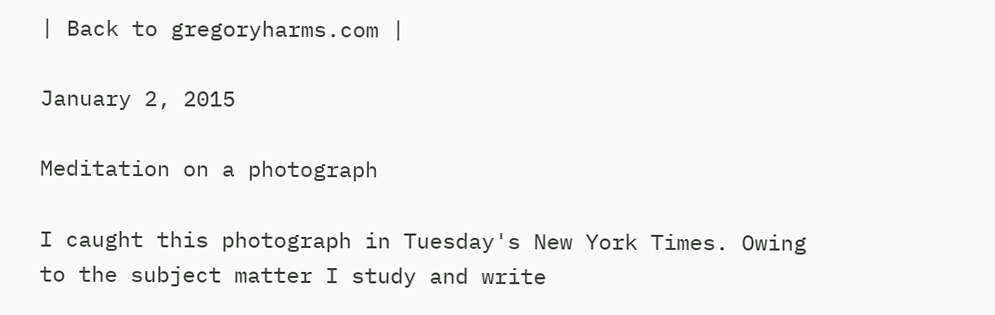| Back to gregoryharms.com |

January 2, 2015

Meditation on a photograph

I caught this photograph in Tuesday's New York Times. Owing to the subject matter I study and write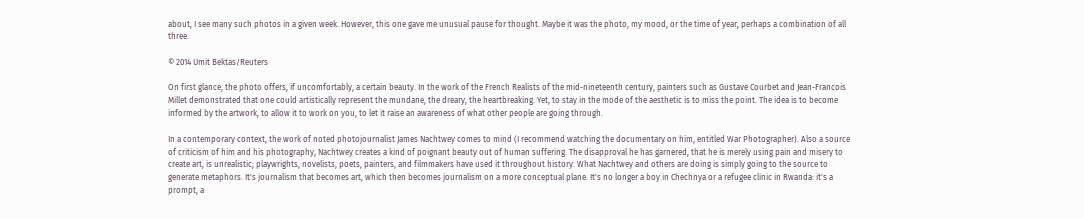about, I see many such photos in a given week. However, this one gave me unusual pause for thought. Maybe it was the photo, my mood, or the time of year, perhaps a combination of all three.

© 2014 Umit Bektas/Reuters

On first glance, the photo offers, if uncomfortably, a certain beauty. In the work of the French Realists of the mid-nineteenth century, painters such as Gustave Courbet and Jean-Francois Millet demonstrated that one could artistically represent the mundane, the dreary, the heartbreaking. Yet, to stay in the mode of the aesthetic is to miss the point. The idea is to become informed by the artwork, to allow it to work on you, to let it raise an awareness of what other people are going through.

In a contemporary context, the work of noted photojournalist James Nachtwey comes to mind (I recommend watching the documentary on him, entitled War Photographer). Also a source of criticism of him and his photography, Nachtwey creates a kind of poignant beauty out of human suffering. The disapproval he has garnered, that he is merely using pain and misery to create art, is unrealistic; playwrights, novelists, poets, painters, and filmmakers have used it throughout history. What Nachtwey and others are doing is simply going to the source to generate metaphors. It's journalism that becomes art, which then becomes journalism on a more conceptual plane. It's no longer a boy in Chechnya or a refugee clinic in Rwanda: it's a prompt, a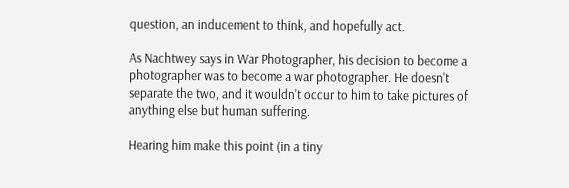question, an inducement to think, and hopefully act.

As Nachtwey says in War Photographer, his decision to become a photographer was to become a war photographer. He doesn't separate the two, and it wouldn't occur to him to take pictures of anything else but human suffering.

Hearing him make this point (in a tiny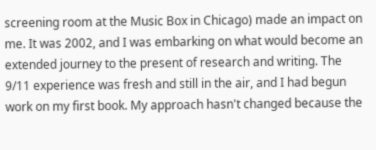screening room at the Music Box in Chicago) made an impact on me. It was 2002, and I was embarking on what would become an extended journey to the present of research and writing. The 9/11 experience was fresh and still in the air, and I had begun work on my first book. My approach hasn't changed because the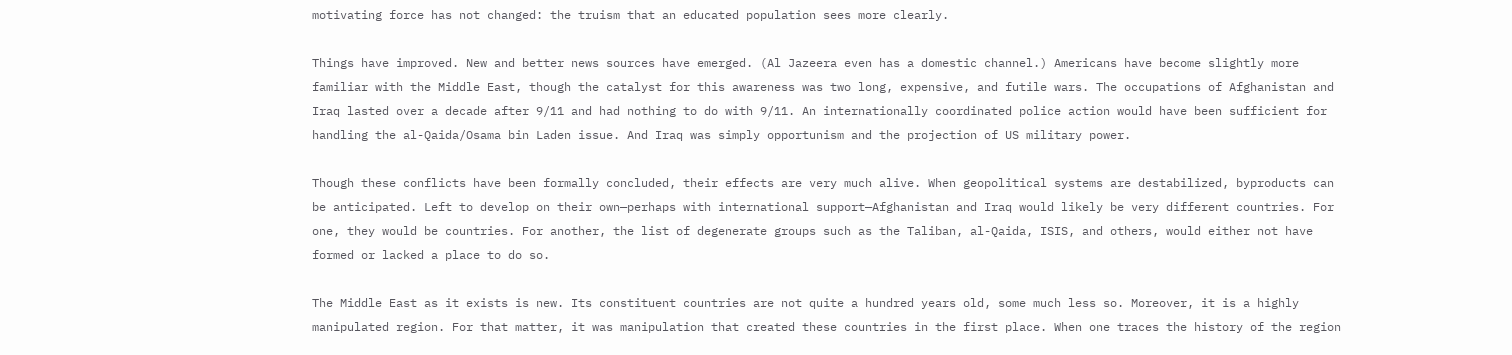motivating force has not changed: the truism that an educated population sees more clearly.

Things have improved. New and better news sources have emerged. (Al Jazeera even has a domestic channel.) Americans have become slightly more familiar with the Middle East, though the catalyst for this awareness was two long, expensive, and futile wars. The occupations of Afghanistan and Iraq lasted over a decade after 9/11 and had nothing to do with 9/11. An internationally coordinated police action would have been sufficient for handling the al-Qaida/Osama bin Laden issue. And Iraq was simply opportunism and the projection of US military power.

Though these conflicts have been formally concluded, their effects are very much alive. When geopolitical systems are destabilized, byproducts can be anticipated. Left to develop on their own—perhaps with international support—Afghanistan and Iraq would likely be very different countries. For one, they would be countries. For another, the list of degenerate groups such as the Taliban, al-Qaida, ISIS, and others, would either not have formed or lacked a place to do so.

The Middle East as it exists is new. Its constituent countries are not quite a hundred years old, some much less so. Moreover, it is a highly manipulated region. For that matter, it was manipulation that created these countries in the first place. When one traces the history of the region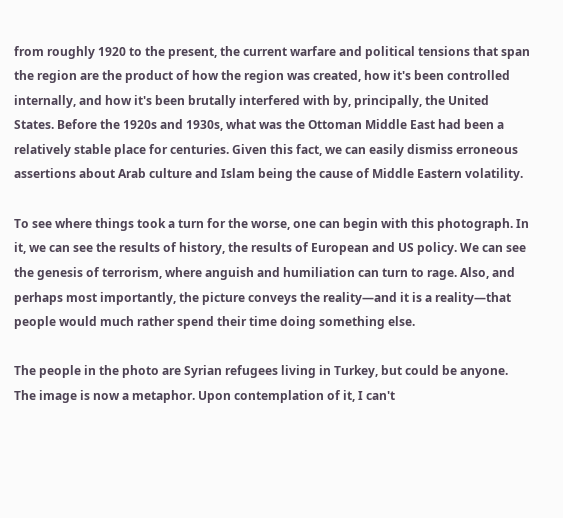from roughly 1920 to the present, the current warfare and political tensions that span the region are the product of how the region was created, how it's been controlled internally, and how it's been brutally interfered with by, principally, the United States. Before the 1920s and 1930s, what was the Ottoman Middle East had been a relatively stable place for centuries. Given this fact, we can easily dismiss erroneous assertions about Arab culture and Islam being the cause of Middle Eastern volatility.

To see where things took a turn for the worse, one can begin with this photograph. In it, we can see the results of history, the results of European and US policy. We can see the genesis of terrorism, where anguish and humiliation can turn to rage. Also, and perhaps most importantly, the picture conveys the reality—and it is a reality—that people would much rather spend their time doing something else.

The people in the photo are Syrian refugees living in Turkey, but could be anyone. The image is now a metaphor. Upon contemplation of it, I can't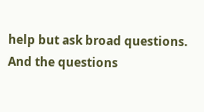help but ask broad questions. And the questions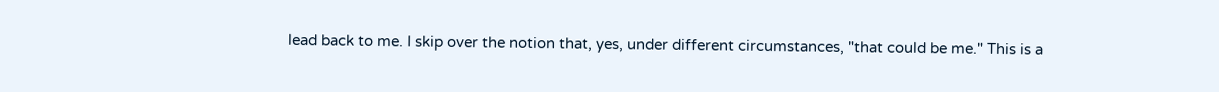lead back to me. I skip over the notion that, yes, under different circumstances, "that could be me." This is a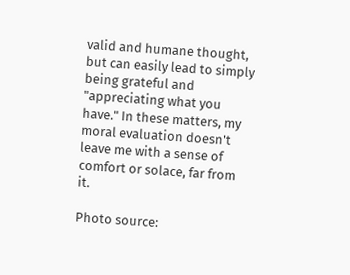valid and humane thought, but can easily lead to simply being grateful and "appreciating what you have." In these matters, my moral evaluation doesn't leave me with a sense of comfort or solace, far from it.

Photo source: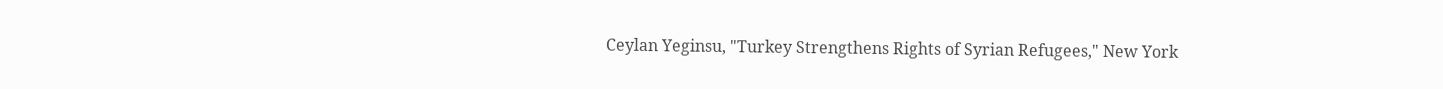Ceylan Yeginsu, "Turkey Strengthens Rights of Syrian Refugees," New York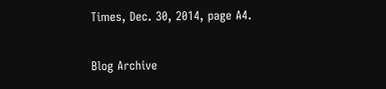Times, Dec. 30, 2014, page A4.

Blog Archive